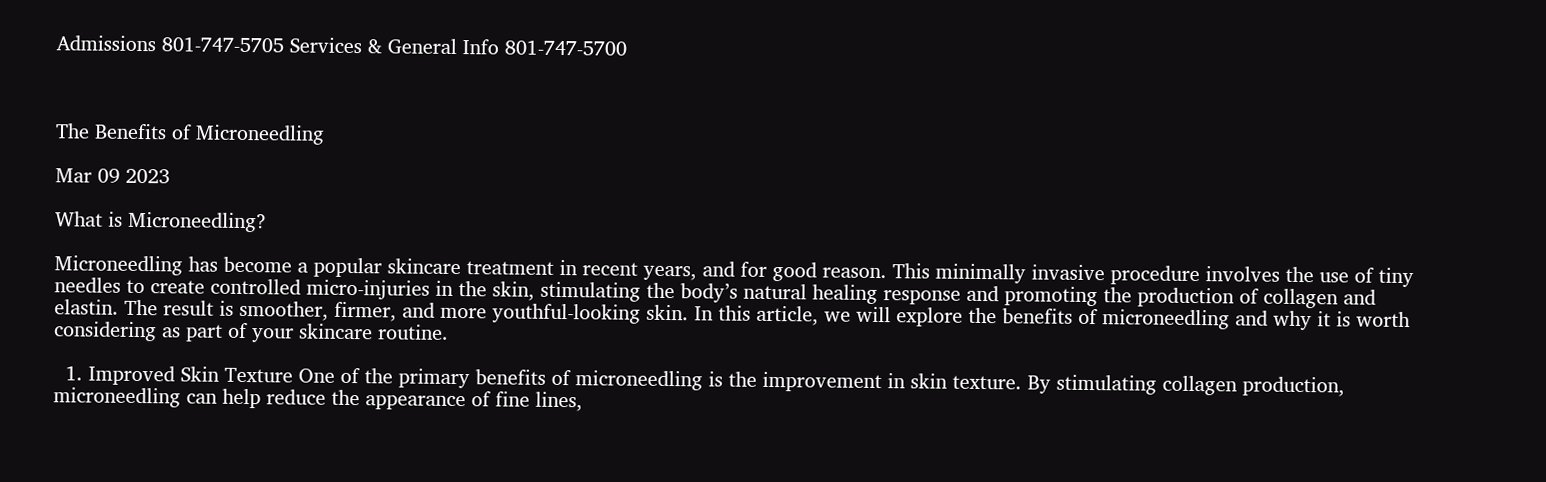Admissions 801-747-5705 Services & General Info 801-747-5700



The Benefits of Microneedling

Mar 09 2023

What is Microneedling?

Microneedling has become a popular skincare treatment in recent years, and for good reason. This minimally invasive procedure involves the use of tiny needles to create controlled micro-injuries in the skin, stimulating the body’s natural healing response and promoting the production of collagen and elastin. The result is smoother, firmer, and more youthful-looking skin. In this article, we will explore the benefits of microneedling and why it is worth considering as part of your skincare routine.

  1. Improved Skin Texture One of the primary benefits of microneedling is the improvement in skin texture. By stimulating collagen production, microneedling can help reduce the appearance of fine lines,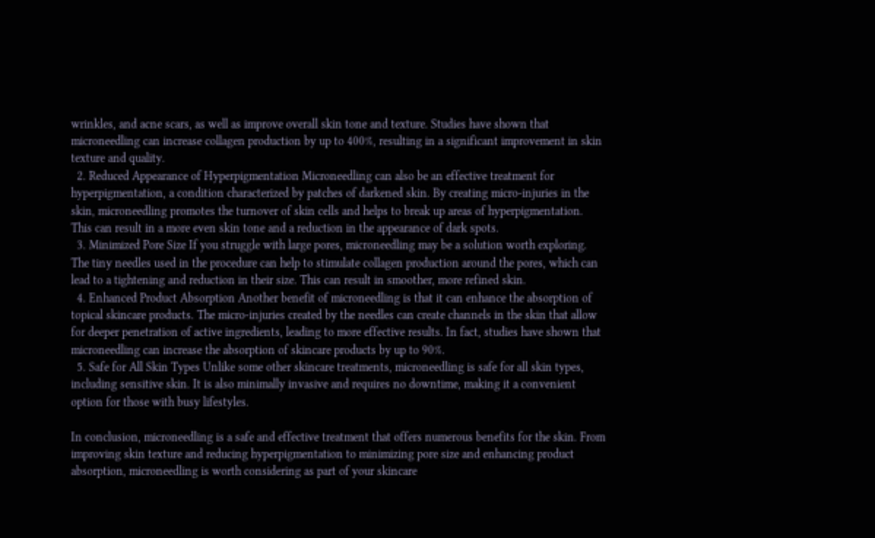wrinkles, and acne scars, as well as improve overall skin tone and texture. Studies have shown that microneedling can increase collagen production by up to 400%, resulting in a significant improvement in skin texture and quality.
  2. Reduced Appearance of Hyperpigmentation Microneedling can also be an effective treatment for hyperpigmentation, a condition characterized by patches of darkened skin. By creating micro-injuries in the skin, microneedling promotes the turnover of skin cells and helps to break up areas of hyperpigmentation. This can result in a more even skin tone and a reduction in the appearance of dark spots.
  3. Minimized Pore Size If you struggle with large pores, microneedling may be a solution worth exploring. The tiny needles used in the procedure can help to stimulate collagen production around the pores, which can lead to a tightening and reduction in their size. This can result in smoother, more refined skin.
  4. Enhanced Product Absorption Another benefit of microneedling is that it can enhance the absorption of topical skincare products. The micro-injuries created by the needles can create channels in the skin that allow for deeper penetration of active ingredients, leading to more effective results. In fact, studies have shown that microneedling can increase the absorption of skincare products by up to 90%.
  5. Safe for All Skin Types Unlike some other skincare treatments, microneedling is safe for all skin types, including sensitive skin. It is also minimally invasive and requires no downtime, making it a convenient option for those with busy lifestyles.

In conclusion, microneedling is a safe and effective treatment that offers numerous benefits for the skin. From improving skin texture and reducing hyperpigmentation to minimizing pore size and enhancing product absorption, microneedling is worth considering as part of your skincare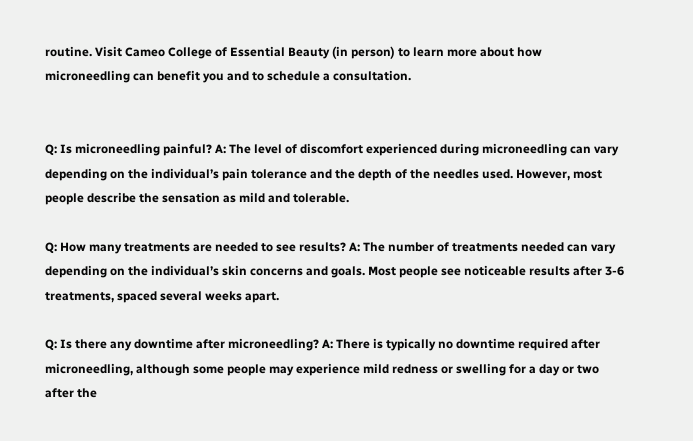routine. Visit Cameo College of Essential Beauty (in person) to learn more about how microneedling can benefit you and to schedule a consultation.


Q: Is microneedling painful? A: The level of discomfort experienced during microneedling can vary depending on the individual’s pain tolerance and the depth of the needles used. However, most people describe the sensation as mild and tolerable.

Q: How many treatments are needed to see results? A: The number of treatments needed can vary depending on the individual’s skin concerns and goals. Most people see noticeable results after 3-6 treatments, spaced several weeks apart.

Q: Is there any downtime after microneedling? A: There is typically no downtime required after microneedling, although some people may experience mild redness or swelling for a day or two after the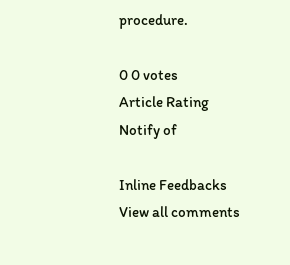procedure.

0 0 votes
Article Rating
Notify of

Inline Feedbacks
View all comments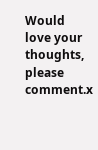Would love your thoughts, please comment.x